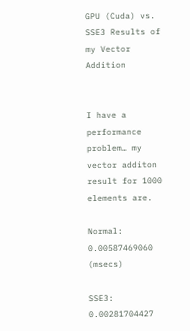GPU (Cuda) vs. SSE3 Results of my Vector Addition


I have a performance problem… my vector additon result for 1000 elements are.

Normal: 0.00587469060 (msecs)

SSE3: 0.00281704427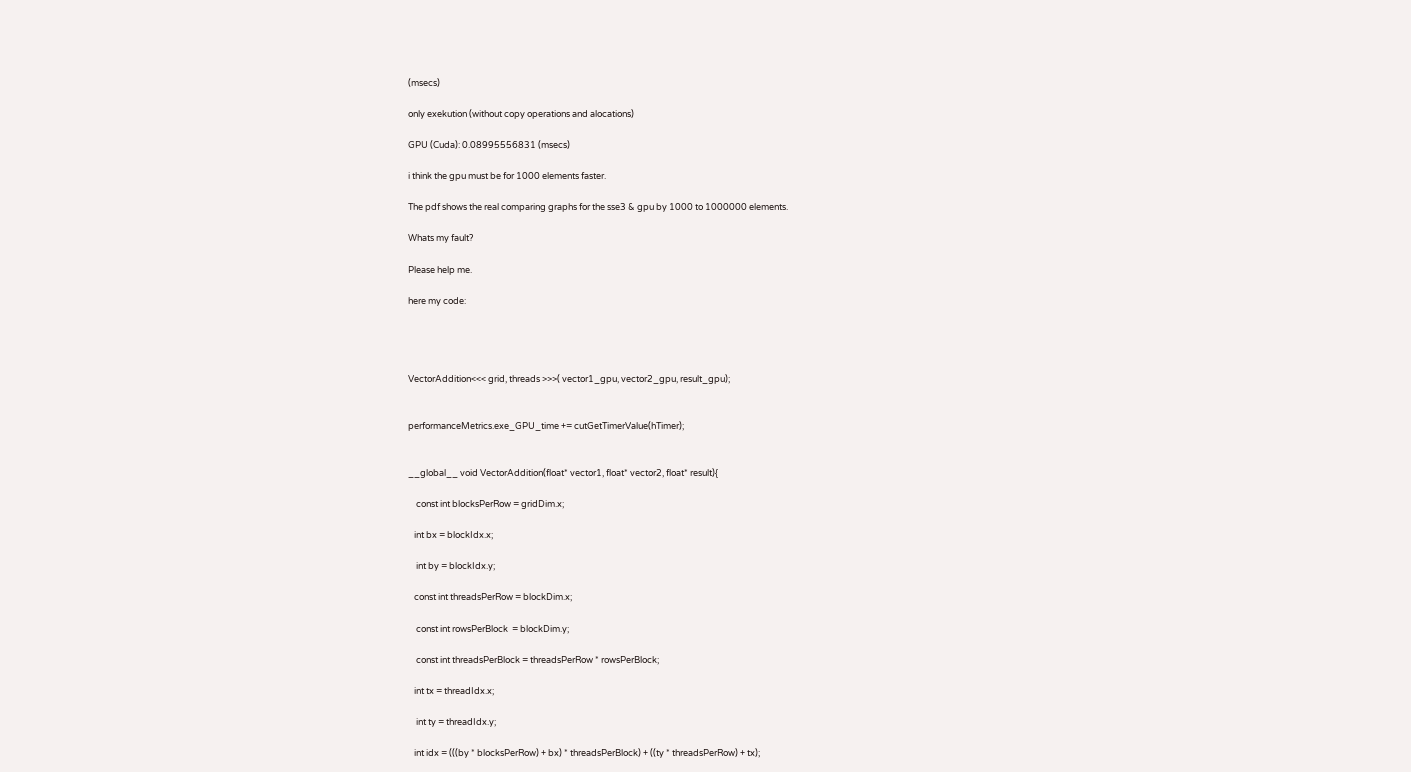(msecs)

only exekution (without copy operations and alocations)

GPU (Cuda): 0.08995556831 (msecs)

i think the gpu must be for 1000 elements faster.

The pdf shows the real comparing graphs for the sse3 & gpu by 1000 to 1000000 elements.

Whats my fault?

Please help me.

here my code:




VectorAddition<<< grid, threads >>>( vector1_gpu, vector2_gpu, result_gpu);


performanceMetrics.exe_GPU_time += cutGetTimerValue(hTimer);


__global__ void VectorAddition(float* vector1, float* vector2, float* result){

    const int blocksPerRow = gridDim.x;

   int bx = blockIdx.x;

    int by = blockIdx.y;

   const int threadsPerRow = blockDim.x;

    const int rowsPerBlock  = blockDim.y;

    const int threadsPerBlock = threadsPerRow * rowsPerBlock;

   int tx = threadIdx.x;

    int ty = threadIdx.y;

   int idx = (((by * blocksPerRow) + bx) * threadsPerBlock) + ((ty * threadsPerRow) + tx);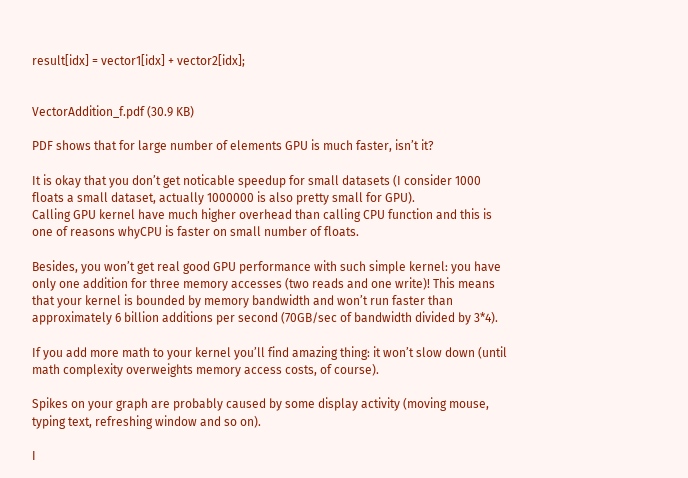result[idx] = vector1[idx] + vector2[idx];


VectorAddition_f.pdf (30.9 KB)

PDF shows that for large number of elements GPU is much faster, isn’t it?

It is okay that you don’t get noticable speedup for small datasets (I consider 1000 floats a small dataset, actually 1000000 is also pretty small for GPU).
Calling GPU kernel have much higher overhead than calling CPU function and this is one of reasons whyCPU is faster on small number of floats.

Besides, you won’t get real good GPU performance with such simple kernel: you have only one addition for three memory accesses (two reads and one write)! This means that your kernel is bounded by memory bandwidth and won’t run faster than approximately 6 billion additions per second (70GB/sec of bandwidth divided by 3*4).

If you add more math to your kernel you’ll find amazing thing: it won’t slow down (until math complexity overweights memory access costs, of course).

Spikes on your graph are probably caused by some display activity (moving mouse, typing text, refreshing window and so on).

I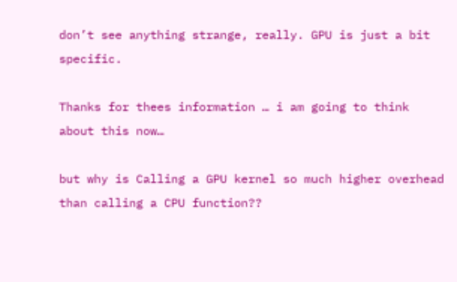don’t see anything strange, really. GPU is just a bit specific.

Thanks for thees information … i am going to think about this now…

but why is Calling a GPU kernel so much higher overhead than calling a CPU function??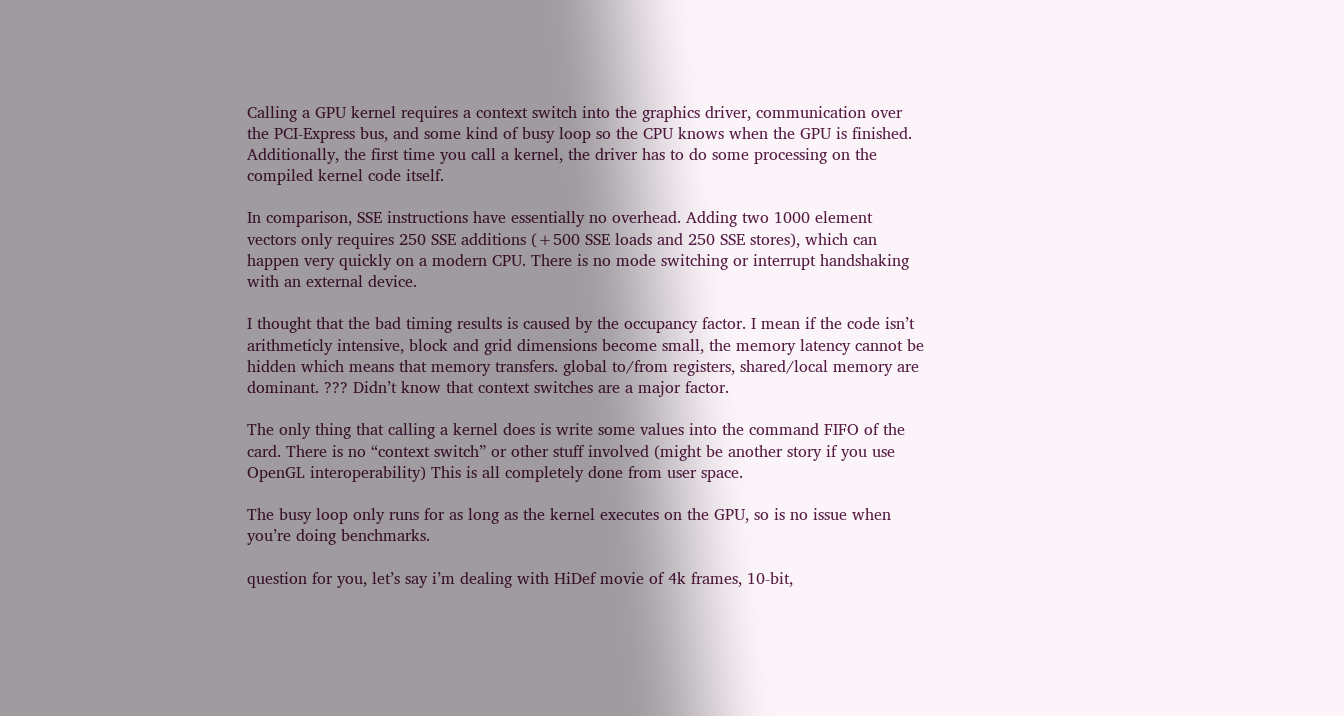Calling a GPU kernel requires a context switch into the graphics driver, communication over the PCI-Express bus, and some kind of busy loop so the CPU knows when the GPU is finished. Additionally, the first time you call a kernel, the driver has to do some processing on the compiled kernel code itself.

In comparison, SSE instructions have essentially no overhead. Adding two 1000 element vectors only requires 250 SSE additions (+500 SSE loads and 250 SSE stores), which can happen very quickly on a modern CPU. There is no mode switching or interrupt handshaking with an external device.

I thought that the bad timing results is caused by the occupancy factor. I mean if the code isn’t arithmeticly intensive, block and grid dimensions become small, the memory latency cannot be hidden which means that memory transfers. global to/from registers, shared/local memory are dominant. ??? Didn’t know that context switches are a major factor.

The only thing that calling a kernel does is write some values into the command FIFO of the card. There is no “context switch” or other stuff involved (might be another story if you use OpenGL interoperability) This is all completely done from user space.

The busy loop only runs for as long as the kernel executes on the GPU, so is no issue when you’re doing benchmarks.

question for you, let’s say i’m dealing with HiDef movie of 4k frames, 10-bit,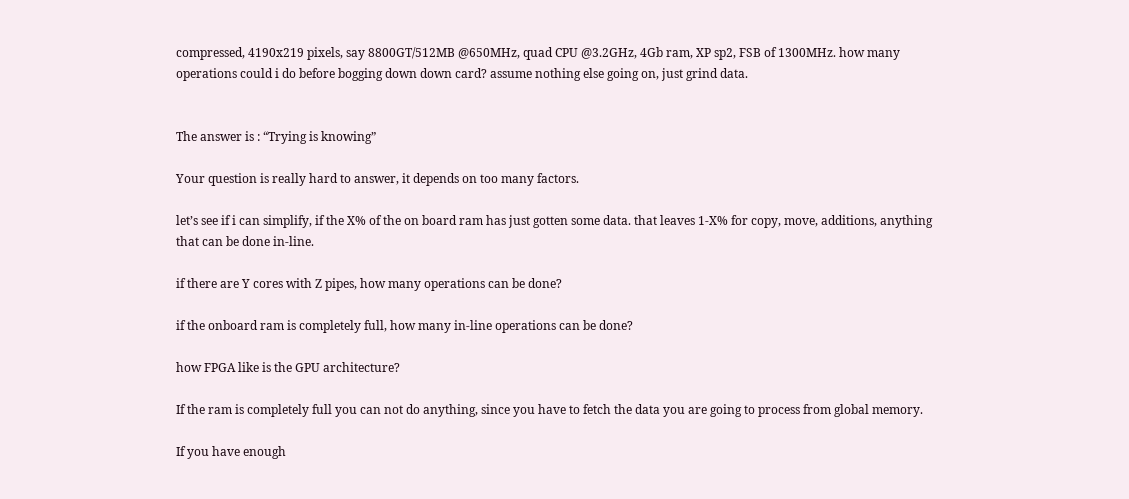compressed, 4190x219 pixels, say 8800GT/512MB @650MHz, quad CPU @3.2GHz, 4Gb ram, XP sp2, FSB of 1300MHz. how many operations could i do before bogging down down card? assume nothing else going on, just grind data.


The answer is : “Trying is knowing”

Your question is really hard to answer, it depends on too many factors.

let’s see if i can simplify, if the X% of the on board ram has just gotten some data. that leaves 1-X% for copy, move, additions, anything that can be done in-line.

if there are Y cores with Z pipes, how many operations can be done?

if the onboard ram is completely full, how many in-line operations can be done?

how FPGA like is the GPU architecture?

If the ram is completely full you can not do anything, since you have to fetch the data you are going to process from global memory.

If you have enough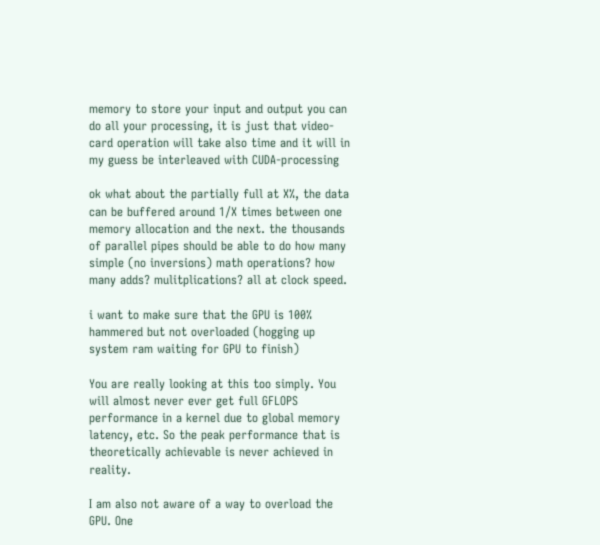memory to store your input and output you can do all your processing, it is just that video-card operation will take also time and it will in my guess be interleaved with CUDA-processing

ok what about the partially full at X%, the data can be buffered around 1/X times between one memory allocation and the next. the thousands of parallel pipes should be able to do how many simple (no inversions) math operations? how many adds? mulitplications? all at clock speed.

i want to make sure that the GPU is 100% hammered but not overloaded (hogging up system ram waiting for GPU to finish)

You are really looking at this too simply. You will almost never ever get full GFLOPS performance in a kernel due to global memory latency, etc. So the peak performance that is theoretically achievable is never achieved in reality.

I am also not aware of a way to overload the GPU. One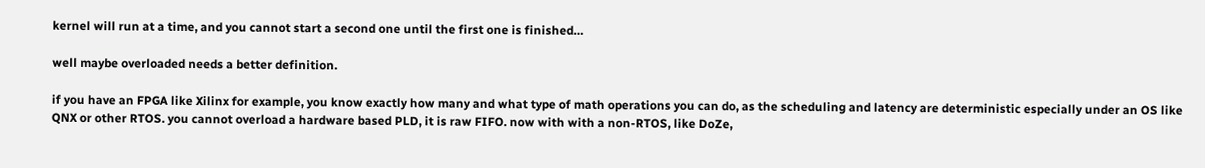kernel will run at a time, and you cannot start a second one until the first one is finished…

well maybe overloaded needs a better definition.

if you have an FPGA like Xilinx for example, you know exactly how many and what type of math operations you can do, as the scheduling and latency are deterministic especially under an OS like QNX or other RTOS. you cannot overload a hardware based PLD, it is raw FIFO. now with with a non-RTOS, like DoZe,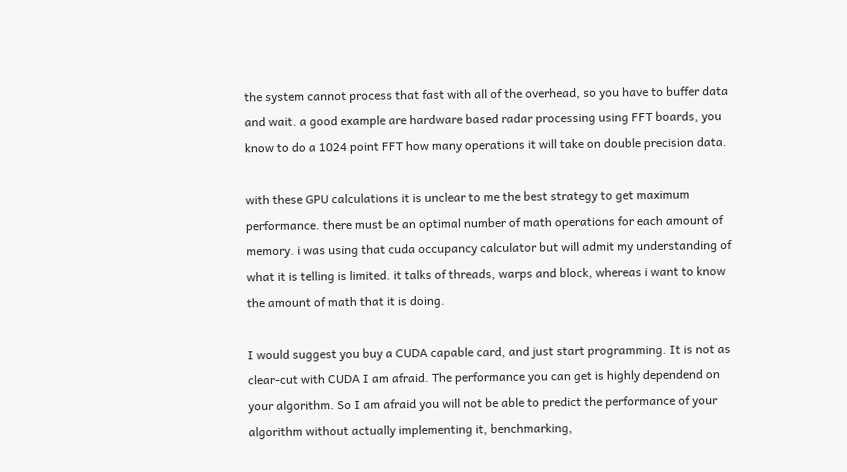the system cannot process that fast with all of the overhead, so you have to buffer data and wait. a good example are hardware based radar processing using FFT boards, you know to do a 1024 point FFT how many operations it will take on double precision data.

with these GPU calculations it is unclear to me the best strategy to get maximum performance. there must be an optimal number of math operations for each amount of memory. i was using that cuda occupancy calculator but will admit my understanding of what it is telling is limited. it talks of threads, warps and block, whereas i want to know the amount of math that it is doing.

I would suggest you buy a CUDA capable card, and just start programming. It is not as clear-cut with CUDA I am afraid. The performance you can get is highly dependend on your algorithm. So I am afraid you will not be able to predict the performance of your algorithm without actually implementing it, benchmarking,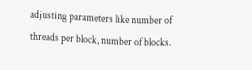adjusting parameters like number of threads per block, number of blocks.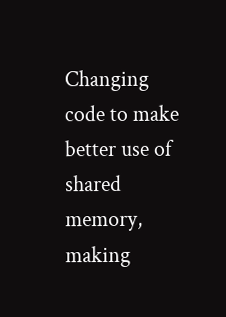Changing code to make better use of shared memory, making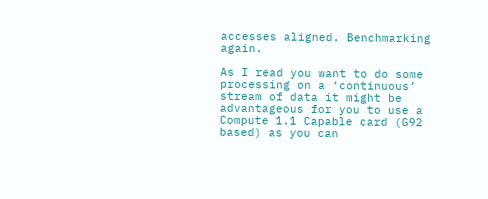accesses aligned. Benchmarking again.

As I read you want to do some processing on a ‘continuous’ stream of data it might be advantageous for you to use a Compute 1.1 Capable card (G92 based) as you can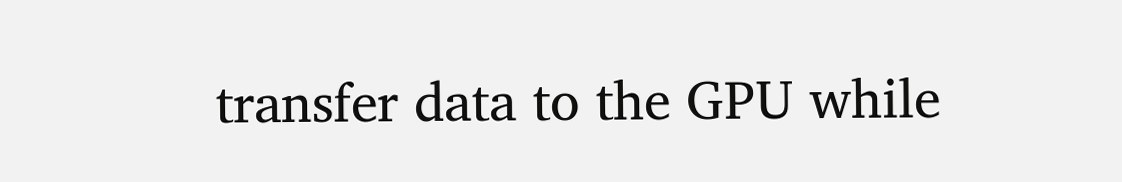transfer data to the GPU while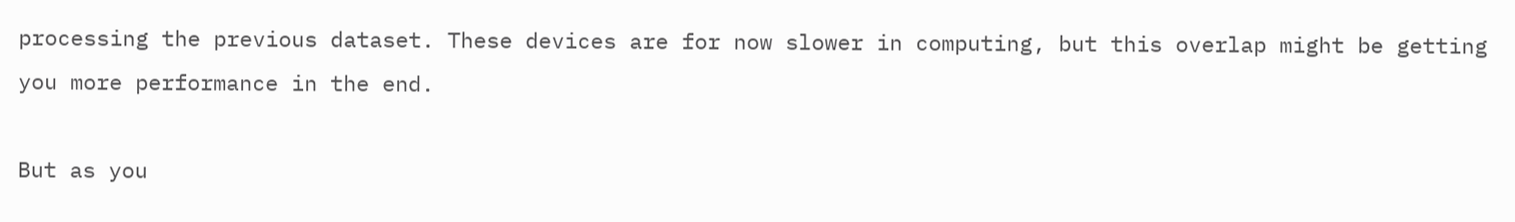processing the previous dataset. These devices are for now slower in computing, but this overlap might be getting you more performance in the end.

But as you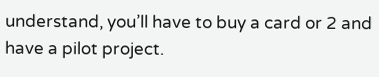understand, you’ll have to buy a card or 2 and have a pilot project.